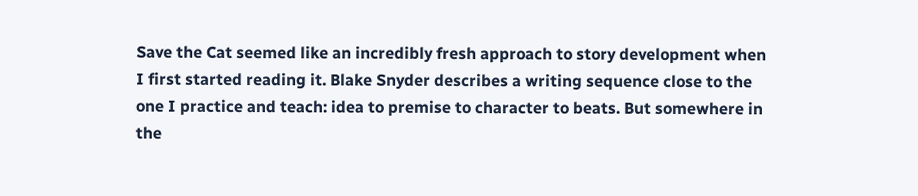Save the Cat seemed like an incredibly fresh approach to story development when I first started reading it. Blake Snyder describes a writing sequence close to the one I practice and teach: idea to premise to character to beats. But somewhere in the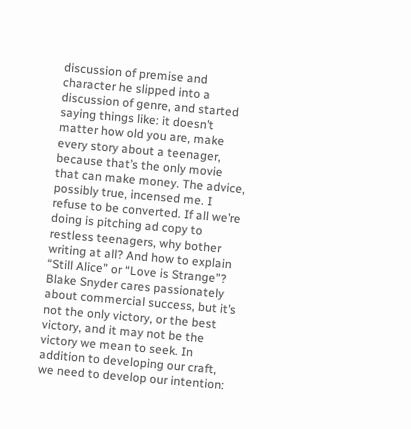discussion of premise and character he slipped into a discussion of genre, and started saying things like: it doesn’t matter how old you are, make every story about a teenager, because that’s the only movie that can make money. The advice, possibly true, incensed me. I refuse to be converted. If all we’re doing is pitching ad copy to restless teenagers, why bother writing at all? And how to explain “Still Alice” or “Love is Strange”? Blake Snyder cares passionately about commercial success, but it’s not the only victory, or the best victory, and it may not be the victory we mean to seek. In addition to developing our craft, we need to develop our intention: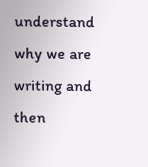understand why we are writing and then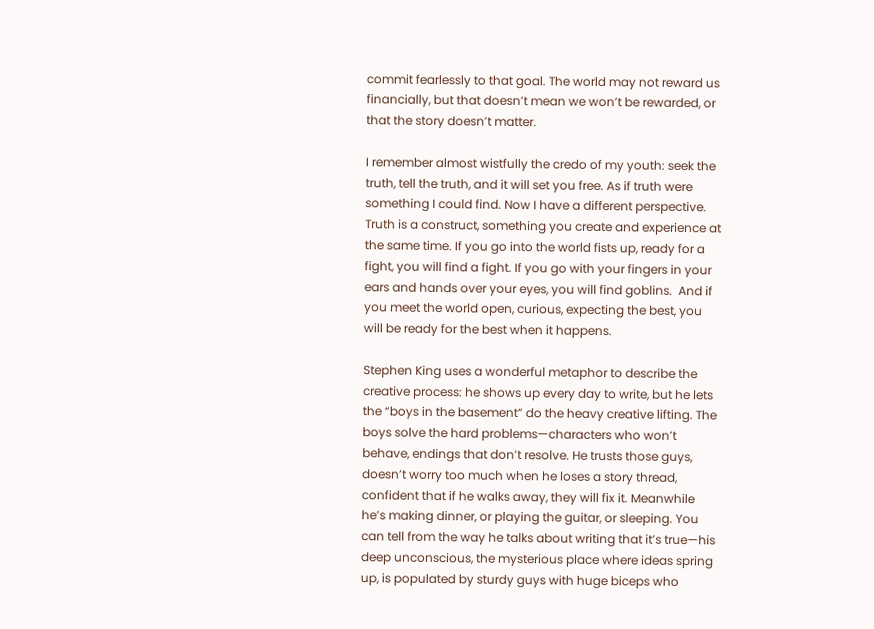commit fearlessly to that goal. The world may not reward us financially, but that doesn’t mean we won’t be rewarded, or that the story doesn’t matter.

I remember almost wistfully the credo of my youth: seek the truth, tell the truth, and it will set you free. As if truth were something I could find. Now I have a different perspective. Truth is a construct, something you create and experience at the same time. If you go into the world fists up, ready for a fight, you will find a fight. If you go with your fingers in your ears and hands over your eyes, you will find goblins.  And if you meet the world open, curious, expecting the best, you will be ready for the best when it happens.

Stephen King uses a wonderful metaphor to describe the creative process: he shows up every day to write, but he lets the “boys in the basement” do the heavy creative lifting. The boys solve the hard problems—characters who won’t behave, endings that don’t resolve. He trusts those guys, doesn’t worry too much when he loses a story thread, confident that if he walks away, they will fix it. Meanwhile he’s making dinner, or playing the guitar, or sleeping. You can tell from the way he talks about writing that it’s true—his deep unconscious, the mysterious place where ideas spring up, is populated by sturdy guys with huge biceps who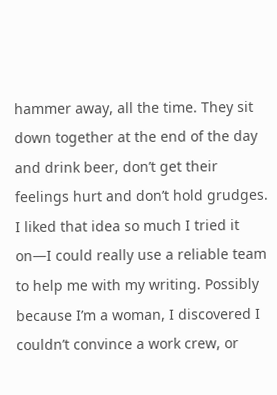hammer away, all the time. They sit down together at the end of the day and drink beer, don’t get their feelings hurt and don’t hold grudges. I liked that idea so much I tried it on—I could really use a reliable team to help me with my writing. Possibly because I’m a woman, I discovered I couldn’t convince a work crew, or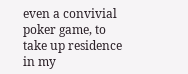even a convivial poker game, to take up residence in my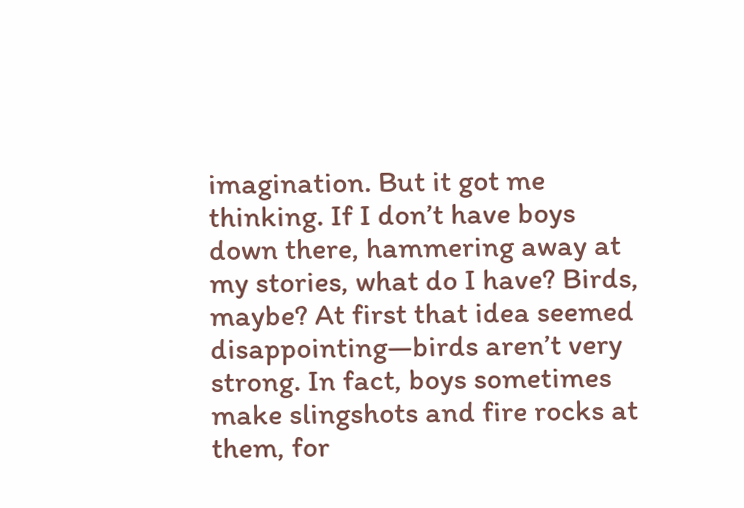imagination. But it got me thinking. If I don’t have boys down there, hammering away at my stories, what do I have? Birds, maybe? At first that idea seemed disappointing—birds aren’t very strong. In fact, boys sometimes make slingshots and fire rocks at them, for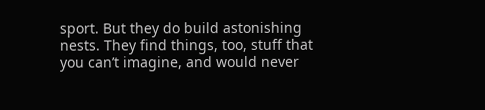sport. But they do build astonishing nests. They find things, too, stuff that you can’t imagine, and would never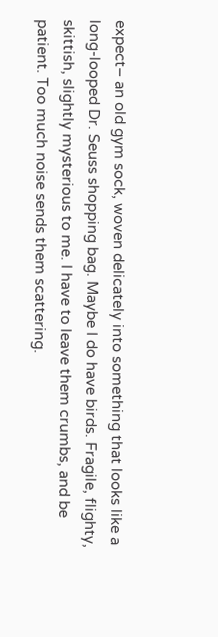expect– an old gym sock, woven delicately into something that looks like a long-looped Dr. Seuss shopping bag. Maybe I do have birds. Fragile, flighty, skittish, slightly mysterious to me. I have to leave them crumbs, and be patient. Too much noise sends them scattering.